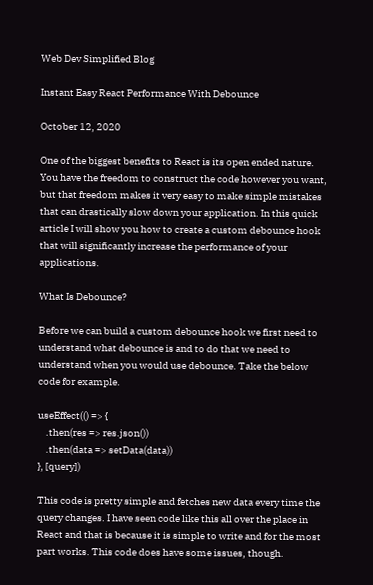Web Dev Simplified Blog

Instant Easy React Performance With Debounce

October 12, 2020

One of the biggest benefits to React is its open ended nature. You have the freedom to construct the code however you want, but that freedom makes it very easy to make simple mistakes that can drastically slow down your application. In this quick article I will show you how to create a custom debounce hook that will significantly increase the performance of your applications.

What Is Debounce?

Before we can build a custom debounce hook we first need to understand what debounce is and to do that we need to understand when you would use debounce. Take the below code for example.

useEffect(() => {
    .then(res => res.json())
    .then(data => setData(data))
}, [query])

This code is pretty simple and fetches new data every time the query changes. I have seen code like this all over the place in React and that is because it is simple to write and for the most part works. This code does have some issues, though.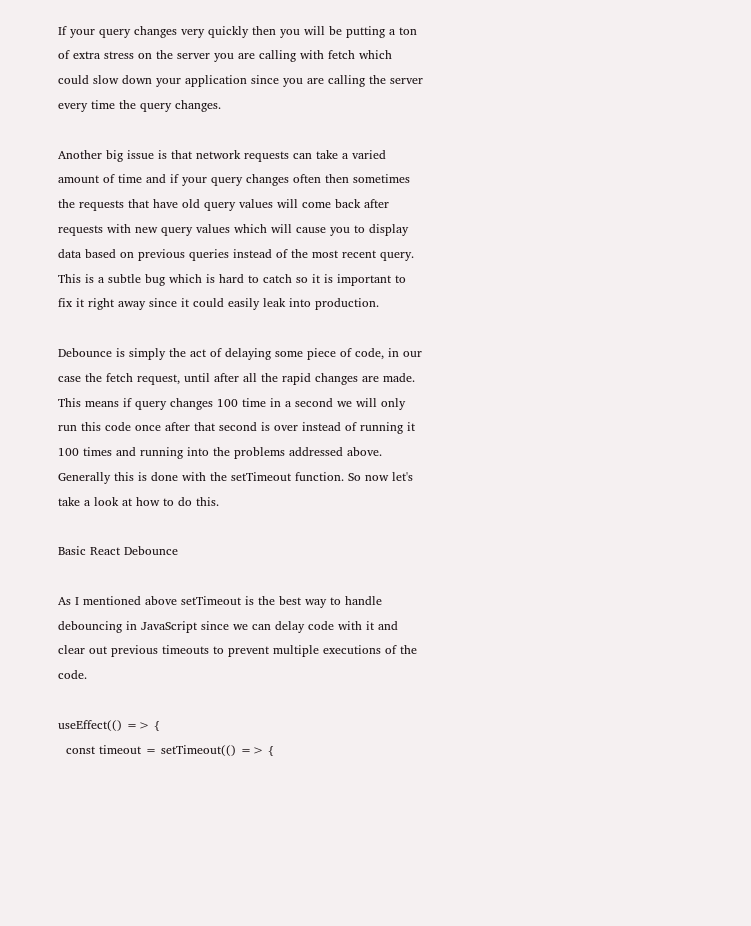If your query changes very quickly then you will be putting a ton of extra stress on the server you are calling with fetch which could slow down your application since you are calling the server every time the query changes.

Another big issue is that network requests can take a varied amount of time and if your query changes often then sometimes the requests that have old query values will come back after requests with new query values which will cause you to display data based on previous queries instead of the most recent query. This is a subtle bug which is hard to catch so it is important to fix it right away since it could easily leak into production.

Debounce is simply the act of delaying some piece of code, in our case the fetch request, until after all the rapid changes are made. This means if query changes 100 time in a second we will only run this code once after that second is over instead of running it 100 times and running into the problems addressed above. Generally this is done with the setTimeout function. So now let's take a look at how to do this.

Basic React Debounce

As I mentioned above setTimeout is the best way to handle debouncing in JavaScript since we can delay code with it and clear out previous timeouts to prevent multiple executions of the code.

useEffect(() => {
  const timeout = setTimeout(() => {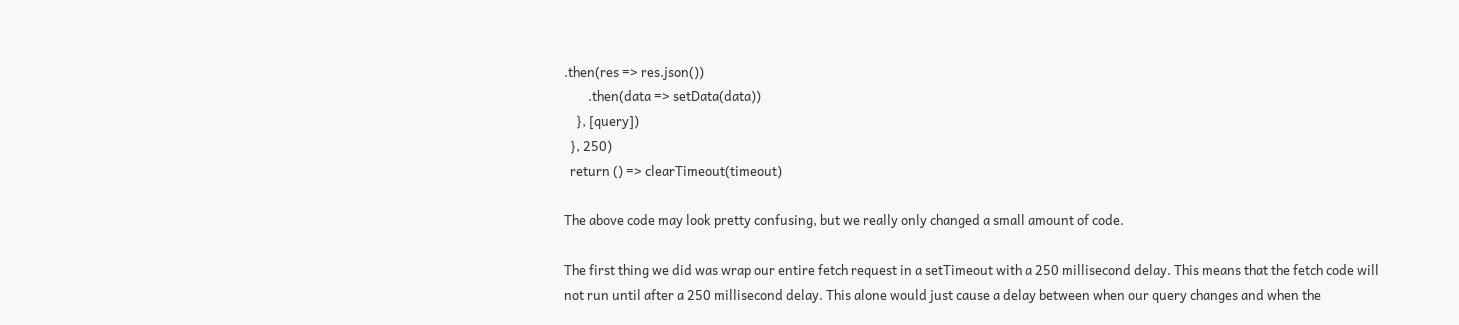.then(res => res.json())
        .then(data => setData(data))
    }, [query])
  }, 250)
  return () => clearTimeout(timeout)

The above code may look pretty confusing, but we really only changed a small amount of code.

The first thing we did was wrap our entire fetch request in a setTimeout with a 250 millisecond delay. This means that the fetch code will not run until after a 250 millisecond delay. This alone would just cause a delay between when our query changes and when the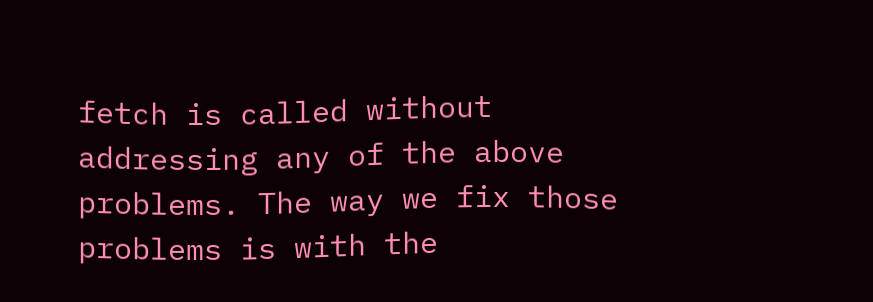fetch is called without addressing any of the above problems. The way we fix those problems is with the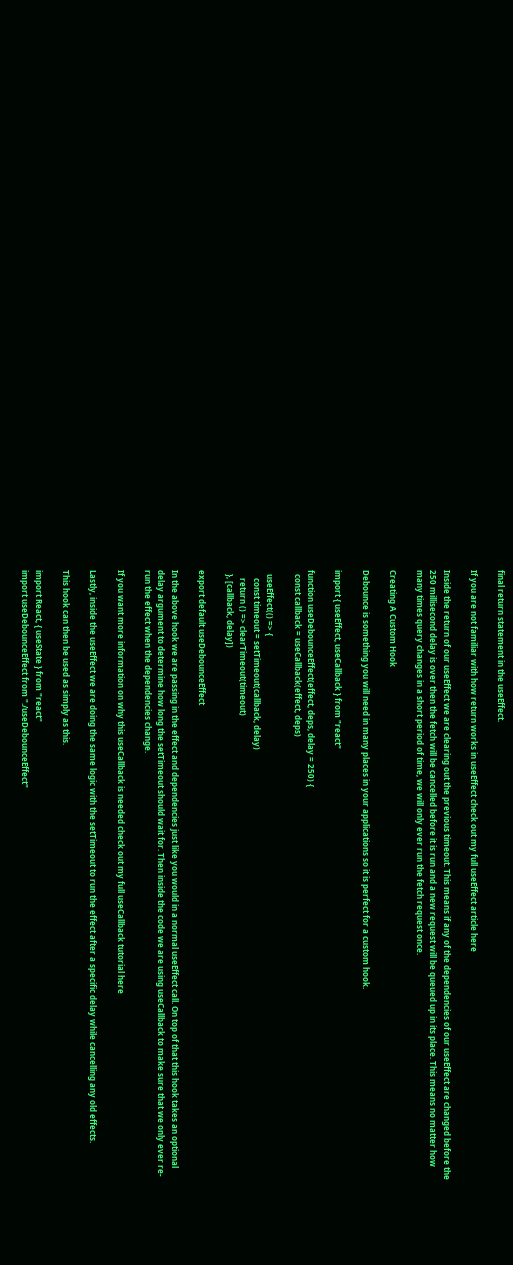final return statement in the useEffect.

If you are not familiar with how return works in useEffect check out my full useEffect article here

Inside the return of our useEffect we are clearing out the previous timeout. This means if any of the dependencies of our useEffect are changed before the 250 millisecond delay is over then the fetch will be cancelled before it is run and a new request will be queued up in its place. This means no matter how many times query changes in a short period of time, we will only ever run the fetch request once.

Creating A Custom Hook

Debounce is something you will need in many places in your applications so it is perfect for a custom hook.

import { useEffect, useCallback } from "react"

function useDebounceEffect(effect, deps, delay = 250) {
  const callback = useCallback(effect, deps)

  useEffect(() => {
    const timeout = setTimeout(callback, delay)
    return () => clearTimeout(timeout)
  }, [callback, delay])

export default useDebounceEffect

In the above hook we are passing in the effect and dependencies just like you would in a normal useEffect call. On top of that this hook takes an optional delay argument to determine how long the setTimeout should wait for. Then inside the code we are using useCallback to make sure that we only ever re-run the effect when the dependencies change.

If you want more information on why this useCallback is needed check out my full useCallback tutorial here

Lastly, inside the useEffect we are doing the same logic with the setTimeout to run the effect after a specific delay while cancelling any old effects.

This hook can then be used as simply as this.

import React, { useState } from "react"
import useDebounceEffect from "./useDebounceEffect"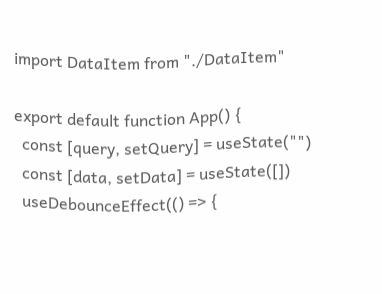import DataItem from "./DataItem"

export default function App() {
  const [query, setQuery] = useState("")
  const [data, setData] = useState([])
  useDebounceEffect(() => {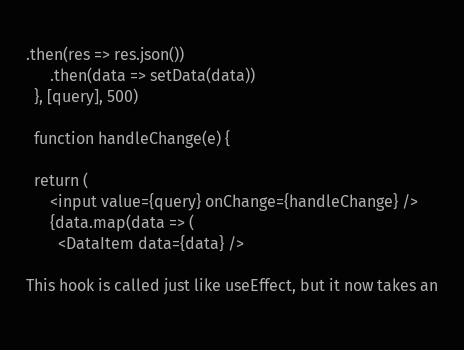.then(res => res.json())
      .then(data => setData(data))
  }, [query], 500)

  function handleChange(e) {

  return (
      <input value={query} onChange={handleChange} />
      {data.map(data => (
        <DataItem data={data} />

This hook is called just like useEffect, but it now takes an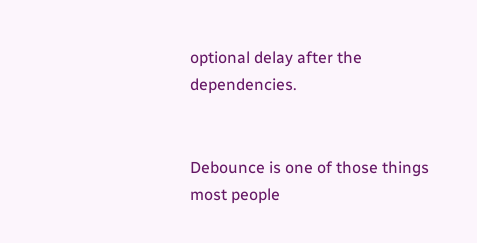optional delay after the dependencies.


Debounce is one of those things most people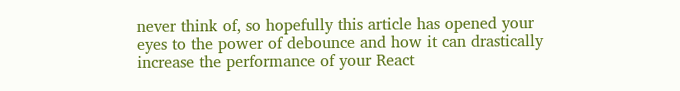never think of, so hopefully this article has opened your eyes to the power of debounce and how it can drastically increase the performance of your React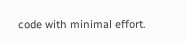code with minimal effort.